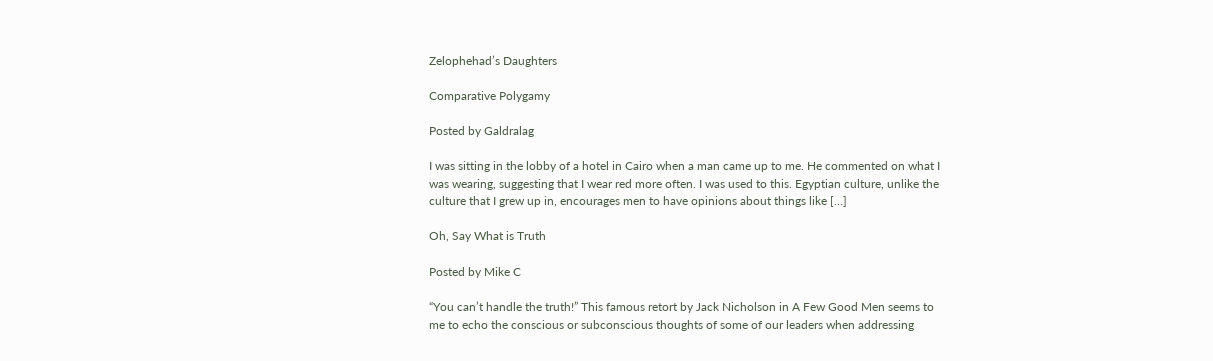Zelophehad’s Daughters

Comparative Polygamy

Posted by Galdralag

I was sitting in the lobby of a hotel in Cairo when a man came up to me. He commented on what I was wearing, suggesting that I wear red more often. I was used to this. Egyptian culture, unlike the culture that I grew up in, encourages men to have opinions about things like […]

Oh, Say What is Truth

Posted by Mike C

“You can’t handle the truth!” This famous retort by Jack Nicholson in A Few Good Men seems to me to echo the conscious or subconscious thoughts of some of our leaders when addressing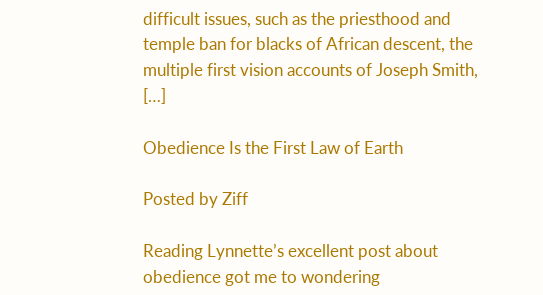difficult issues, such as the priesthood and temple ban for blacks of African descent, the multiple first vision accounts of Joseph Smith, […]

Obedience Is the First Law of Earth

Posted by Ziff

Reading Lynnette’s excellent post about obedience got me to wondering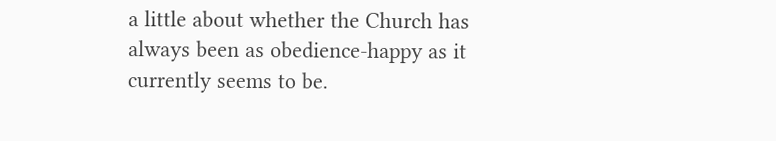a little about whether the Church has always been as obedience-happy as it currently seems to be.